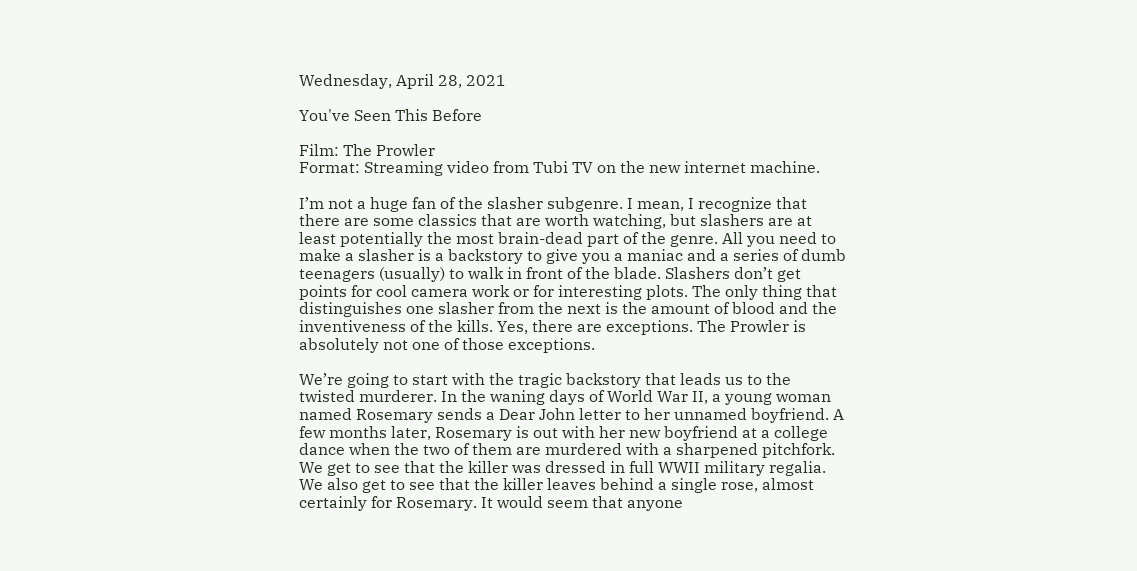Wednesday, April 28, 2021

You've Seen This Before

Film: The Prowler
Format: Streaming video from Tubi TV on the new internet machine.

I’m not a huge fan of the slasher subgenre. I mean, I recognize that there are some classics that are worth watching, but slashers are at least potentially the most brain-dead part of the genre. All you need to make a slasher is a backstory to give you a maniac and a series of dumb teenagers (usually) to walk in front of the blade. Slashers don’t get points for cool camera work or for interesting plots. The only thing that distinguishes one slasher from the next is the amount of blood and the inventiveness of the kills. Yes, there are exceptions. The Prowler is absolutely not one of those exceptions.

We’re going to start with the tragic backstory that leads us to the twisted murderer. In the waning days of World War II, a young woman named Rosemary sends a Dear John letter to her unnamed boyfriend. A few months later, Rosemary is out with her new boyfriend at a college dance when the two of them are murdered with a sharpened pitchfork. We get to see that the killer was dressed in full WWII military regalia. We also get to see that the killer leaves behind a single rose, almost certainly for Rosemary. It would seem that anyone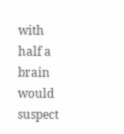with half a brain would suspect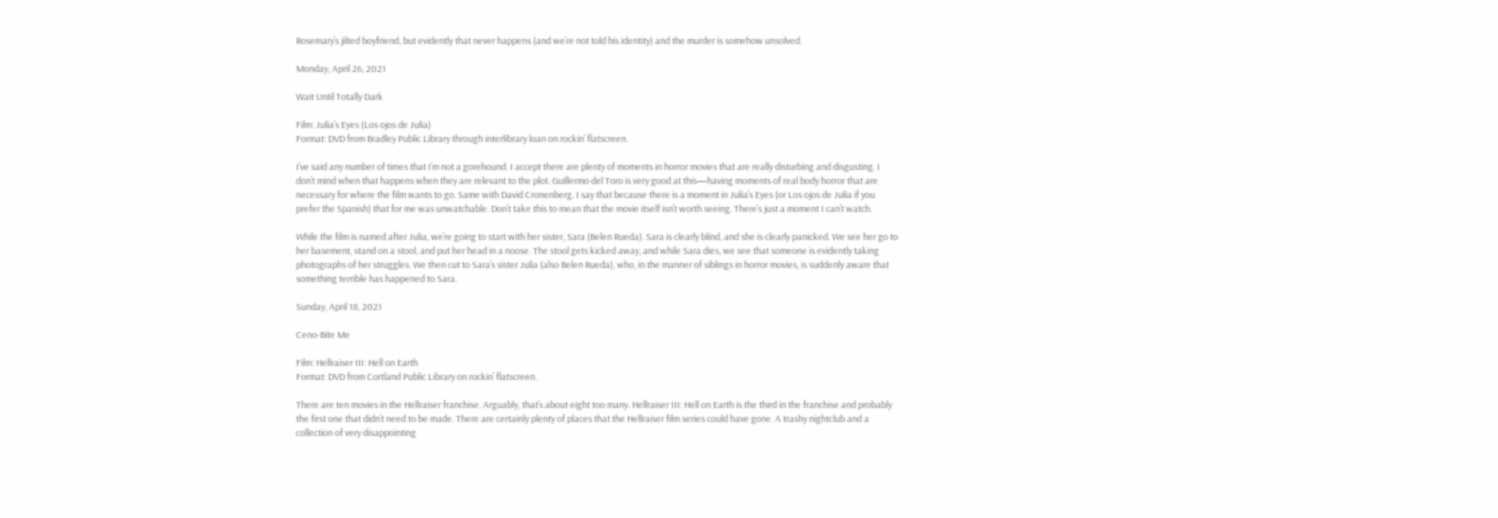Rosemary’s jilted boyfriend, but evidently that never happens (and we’re not told his identity) and the murder is somehow unsolved.

Monday, April 26, 2021

Wait Until Totally Dark

Film: Julia’s Eyes (Los ojos de Julia)
Format: DVD from Bradley Public Library through interlibrary loan on rockin’ flatscreen.

I’ve said any number of times that I’m not a gorehound. I accept there are plenty of moments in horror movies that are really disturbing and disgusting. I don’t mind when that happens when they are relevant to the plot. Guillermo del Toro is very good at this—having moments of real body horror that are necessary for where the film wants to go. Same with David Cronenberg. I say that because there is a moment in Julia’s Eyes (or Los ojos de Julia if you prefer the Spanish) that for me was unwatchable. Don’t take this to mean that the movie itself isn’t worth seeing. There’s just a moment I can’t watch.

While the film is named after Julia, we’re going to start with her sister, Sara (Belen Rueda). Sara is clearly blind, and she is clearly panicked. We see her go to her basement, stand on a stool, and put her head in a noose. The stool gets kicked away, and while Sara dies, we see that someone is evidently taking photographs of her struggles. We then cut to Sara’s sister Julia (also Belen Rueda), who, in the manner of siblings in horror movies, is suddenly aware that something terrible has happened to Sara.

Sunday, April 18, 2021

Ceno-Bite Me

Film: Hellraiser III: Hell on Earth
Format: DVD from Cortland Public Library on rockin’ flatscreen.

There are ten movies in the Hellraiser franchise. Arguably, that’s about eight too many. Hellraiser III: Hell on Earth is the third in the franchise and probably the first one that didn’t need to be made. There are certainly plenty of places that the Hellraiser film series could have gone. A trashy nightclub and a collection of very disappointing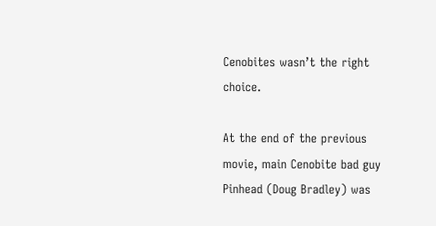Cenobites wasn’t the right choice.

At the end of the previous movie, main Cenobite bad guy Pinhead (Doug Bradley) was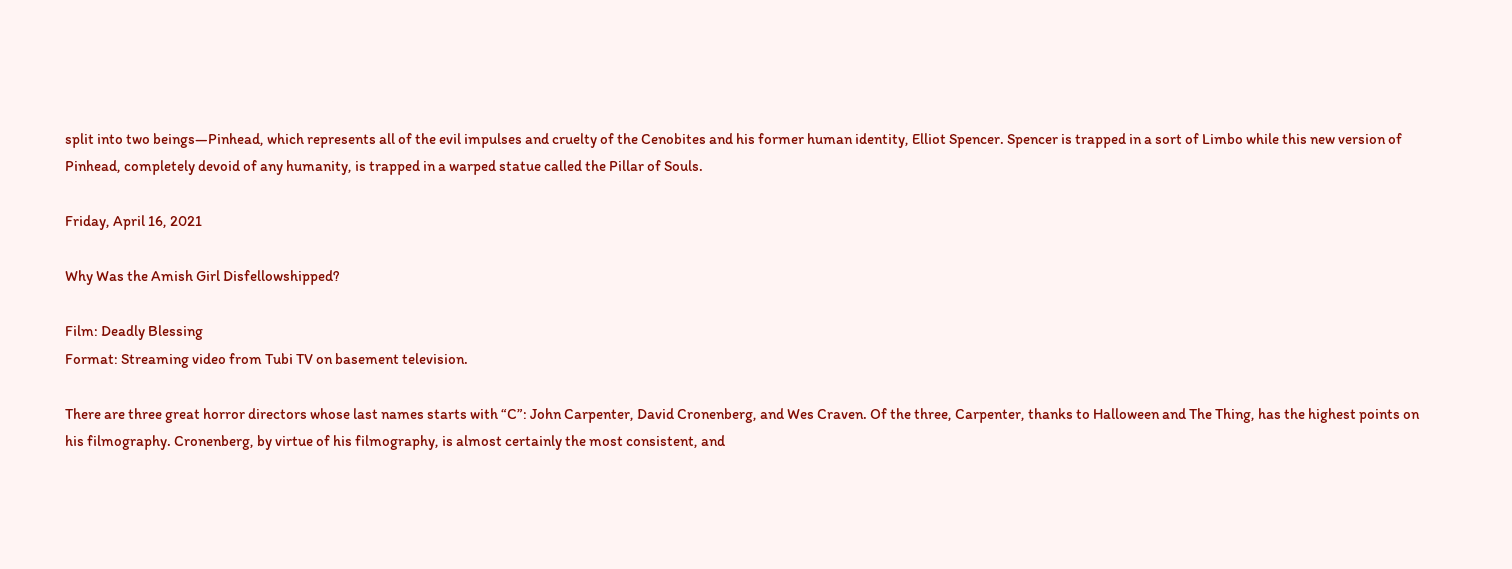split into two beings—Pinhead, which represents all of the evil impulses and cruelty of the Cenobites and his former human identity, Elliot Spencer. Spencer is trapped in a sort of Limbo while this new version of Pinhead, completely devoid of any humanity, is trapped in a warped statue called the Pillar of Souls.

Friday, April 16, 2021

Why Was the Amish Girl Disfellowshipped?

Film: Deadly Blessing
Format: Streaming video from Tubi TV on basement television.

There are three great horror directors whose last names starts with “C”: John Carpenter, David Cronenberg, and Wes Craven. Of the three, Carpenter, thanks to Halloween and The Thing, has the highest points on his filmography. Cronenberg, by virtue of his filmography, is almost certainly the most consistent, and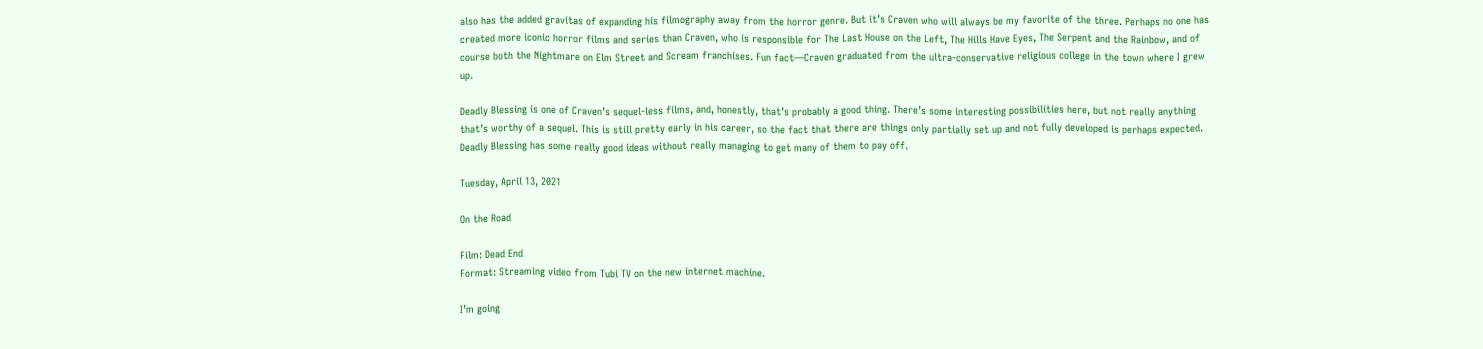also has the added gravitas of expanding his filmography away from the horror genre. But it’s Craven who will always be my favorite of the three. Perhaps no one has created more iconic horror films and series than Craven, who is responsible for The Last House on the Left, The Hills Have Eyes, The Serpent and the Rainbow, and of course both the Nightmare on Elm Street and Scream franchises. Fun fact—Craven graduated from the ultra-conservative religious college in the town where I grew up.

Deadly Blessing is one of Craven’s sequel-less films, and, honestly, that’s probably a good thing. There’s some interesting possibilities here, but not really anything that’s worthy of a sequel. This is still pretty early in his career, so the fact that there are things only partially set up and not fully developed is perhaps expected. Deadly Blessing has some really good ideas without really managing to get many of them to pay off.

Tuesday, April 13, 2021

On the Road

Film: Dead End
Format: Streaming video from Tubi TV on the new internet machine.

I’m going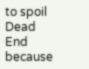to spoil Dead End because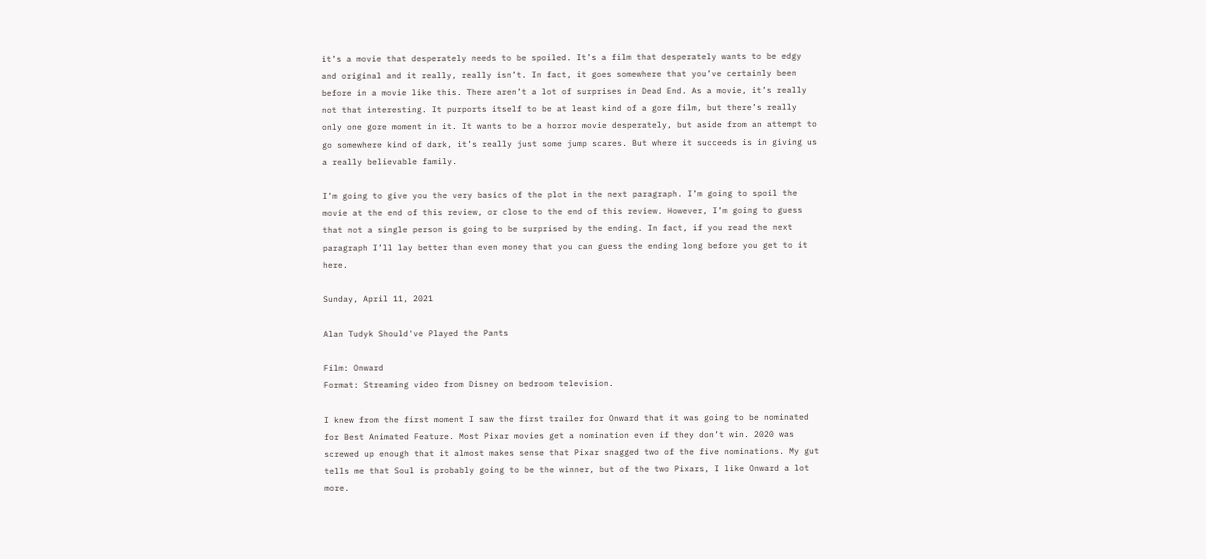it’s a movie that desperately needs to be spoiled. It’s a film that desperately wants to be edgy and original and it really, really isn’t. In fact, it goes somewhere that you’ve certainly been before in a movie like this. There aren’t a lot of surprises in Dead End. As a movie, it’s really not that interesting. It purports itself to be at least kind of a gore film, but there’s really only one gore moment in it. It wants to be a horror movie desperately, but aside from an attempt to go somewhere kind of dark, it’s really just some jump scares. But where it succeeds is in giving us a really believable family.

I’m going to give you the very basics of the plot in the next paragraph. I’m going to spoil the movie at the end of this review, or close to the end of this review. However, I’m going to guess that not a single person is going to be surprised by the ending. In fact, if you read the next paragraph I’ll lay better than even money that you can guess the ending long before you get to it here.

Sunday, April 11, 2021

Alan Tudyk Should've Played the Pants

Film: Onward
Format: Streaming video from Disney on bedroom television.

I knew from the first moment I saw the first trailer for Onward that it was going to be nominated for Best Animated Feature. Most Pixar movies get a nomination even if they don’t win. 2020 was screwed up enough that it almost makes sense that Pixar snagged two of the five nominations. My gut tells me that Soul is probably going to be the winner, but of the two Pixars, I like Onward a lot more.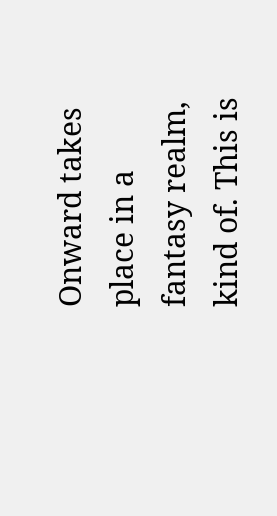Onward takes place in a fantasy realm, kind of. This is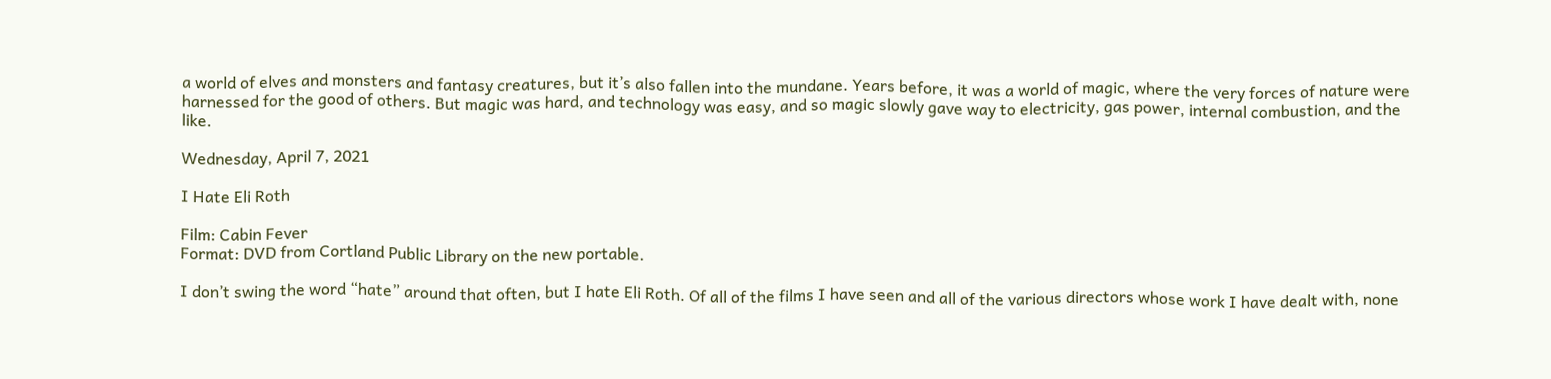a world of elves and monsters and fantasy creatures, but it’s also fallen into the mundane. Years before, it was a world of magic, where the very forces of nature were harnessed for the good of others. But magic was hard, and technology was easy, and so magic slowly gave way to electricity, gas power, internal combustion, and the like.

Wednesday, April 7, 2021

I Hate Eli Roth

Film: Cabin Fever
Format: DVD from Cortland Public Library on the new portable.

I don’t swing the word “hate” around that often, but I hate Eli Roth. Of all of the films I have seen and all of the various directors whose work I have dealt with, none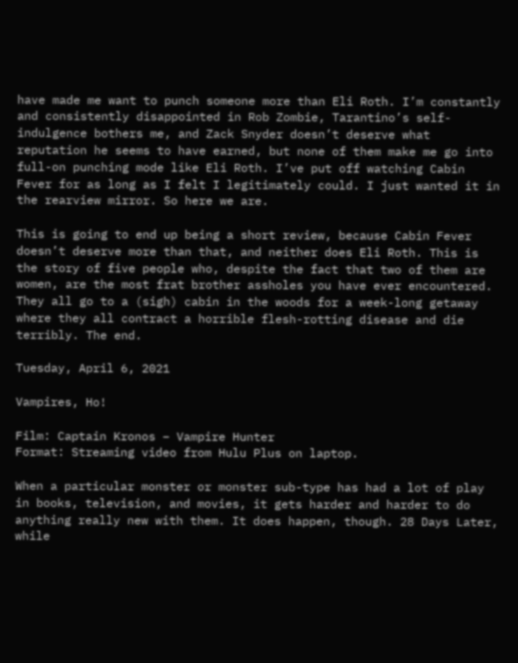have made me want to punch someone more than Eli Roth. I’m constantly and consistently disappointed in Rob Zombie, Tarantino’s self-indulgence bothers me, and Zack Snyder doesn’t deserve what reputation he seems to have earned, but none of them make me go into full-on punching mode like Eli Roth. I’ve put off watching Cabin Fever for as long as I felt I legitimately could. I just wanted it in the rearview mirror. So here we are.

This is going to end up being a short review, because Cabin Fever doesn’t deserve more than that, and neither does Eli Roth. This is the story of five people who, despite the fact that two of them are women, are the most frat brother assholes you have ever encountered. They all go to a (sigh) cabin in the woods for a week-long getaway where they all contract a horrible flesh-rotting disease and die terribly. The end.

Tuesday, April 6, 2021

Vampires, Ho!

Film: Captain Kronos – Vampire Hunter
Format: Streaming video from Hulu Plus on laptop.

When a particular monster or monster sub-type has had a lot of play in books, television, and movies, it gets harder and harder to do anything really new with them. It does happen, though. 28 Days Later, while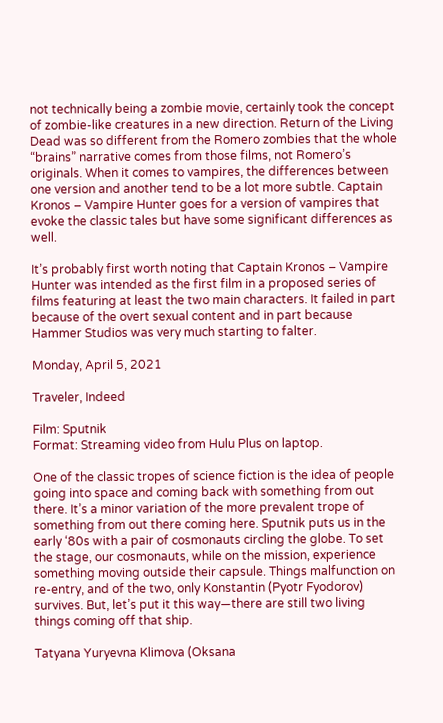not technically being a zombie movie, certainly took the concept of zombie-like creatures in a new direction. Return of the Living Dead was so different from the Romero zombies that the whole “brains” narrative comes from those films, not Romero’s originals. When it comes to vampires, the differences between one version and another tend to be a lot more subtle. Captain Kronos – Vampire Hunter goes for a version of vampires that evoke the classic tales but have some significant differences as well.

It’s probably first worth noting that Captain Kronos – Vampire Hunter was intended as the first film in a proposed series of films featuring at least the two main characters. It failed in part because of the overt sexual content and in part because Hammer Studios was very much starting to falter.

Monday, April 5, 2021

Traveler, Indeed

Film: Sputnik
Format: Streaming video from Hulu Plus on laptop.

One of the classic tropes of science fiction is the idea of people going into space and coming back with something from out there. It’s a minor variation of the more prevalent trope of something from out there coming here. Sputnik puts us in the early ‘80s with a pair of cosmonauts circling the globe. To set the stage, our cosmonauts, while on the mission, experience something moving outside their capsule. Things malfunction on re-entry, and of the two, only Konstantin (Pyotr Fyodorov) survives. But, let’s put it this way—there are still two living things coming off that ship.

Tatyana Yuryevna Klimova (Oksana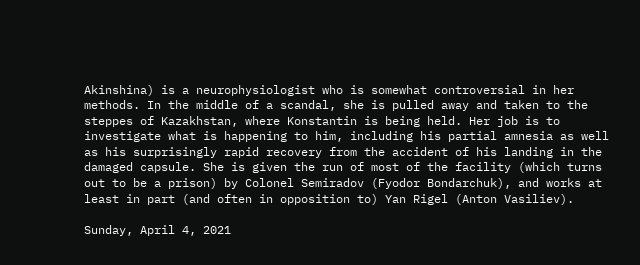Akinshina) is a neurophysiologist who is somewhat controversial in her methods. In the middle of a scandal, she is pulled away and taken to the steppes of Kazakhstan, where Konstantin is being held. Her job is to investigate what is happening to him, including his partial amnesia as well as his surprisingly rapid recovery from the accident of his landing in the damaged capsule. She is given the run of most of the facility (which turns out to be a prison) by Colonel Semiradov (Fyodor Bondarchuk), and works at least in part (and often in opposition to) Yan Rigel (Anton Vasiliev).

Sunday, April 4, 2021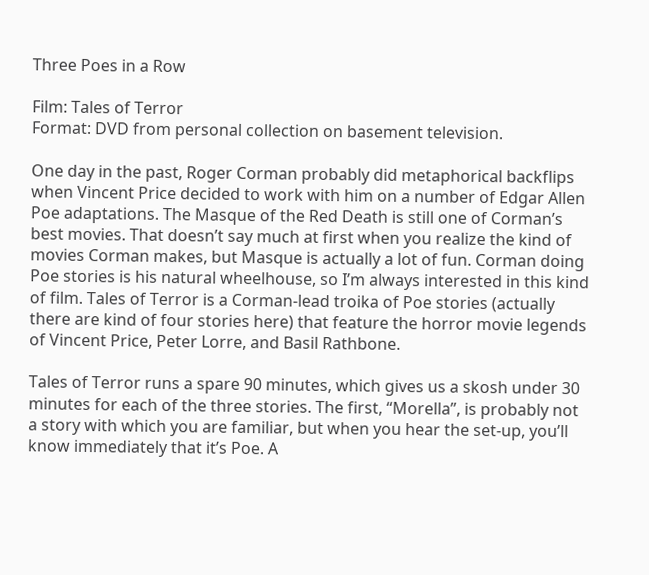Three Poes in a Row

Film: Tales of Terror
Format: DVD from personal collection on basement television.

One day in the past, Roger Corman probably did metaphorical backflips when Vincent Price decided to work with him on a number of Edgar Allen Poe adaptations. The Masque of the Red Death is still one of Corman’s best movies. That doesn’t say much at first when you realize the kind of movies Corman makes, but Masque is actually a lot of fun. Corman doing Poe stories is his natural wheelhouse, so I’m always interested in this kind of film. Tales of Terror is a Corman-lead troika of Poe stories (actually there are kind of four stories here) that feature the horror movie legends of Vincent Price, Peter Lorre, and Basil Rathbone.

Tales of Terror runs a spare 90 minutes, which gives us a skosh under 30 minutes for each of the three stories. The first, “Morella”, is probably not a story with which you are familiar, but when you hear the set-up, you’ll know immediately that it’s Poe. A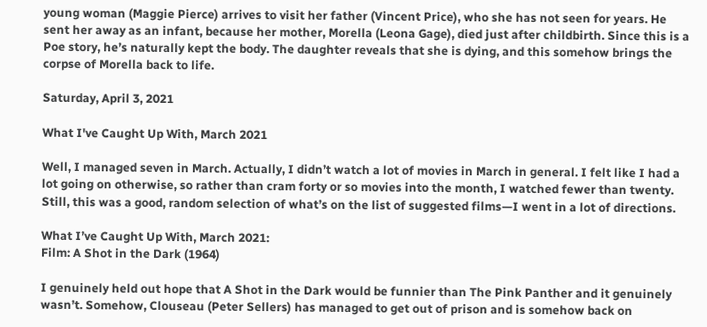young woman (Maggie Pierce) arrives to visit her father (Vincent Price), who she has not seen for years. He sent her away as an infant, because her mother, Morella (Leona Gage), died just after childbirth. Since this is a Poe story, he’s naturally kept the body. The daughter reveals that she is dying, and this somehow brings the corpse of Morella back to life.

Saturday, April 3, 2021

What I've Caught Up With, March 2021

Well, I managed seven in March. Actually, I didn’t watch a lot of movies in March in general. I felt like I had a lot going on otherwise, so rather than cram forty or so movies into the month, I watched fewer than twenty. Still, this was a good, random selection of what’s on the list of suggested films—I went in a lot of directions.

What I’ve Caught Up With, March 2021:
Film: A Shot in the Dark (1964)

I genuinely held out hope that A Shot in the Dark would be funnier than The Pink Panther and it genuinely wasn’t. Somehow, Clouseau (Peter Sellers) has managed to get out of prison and is somehow back on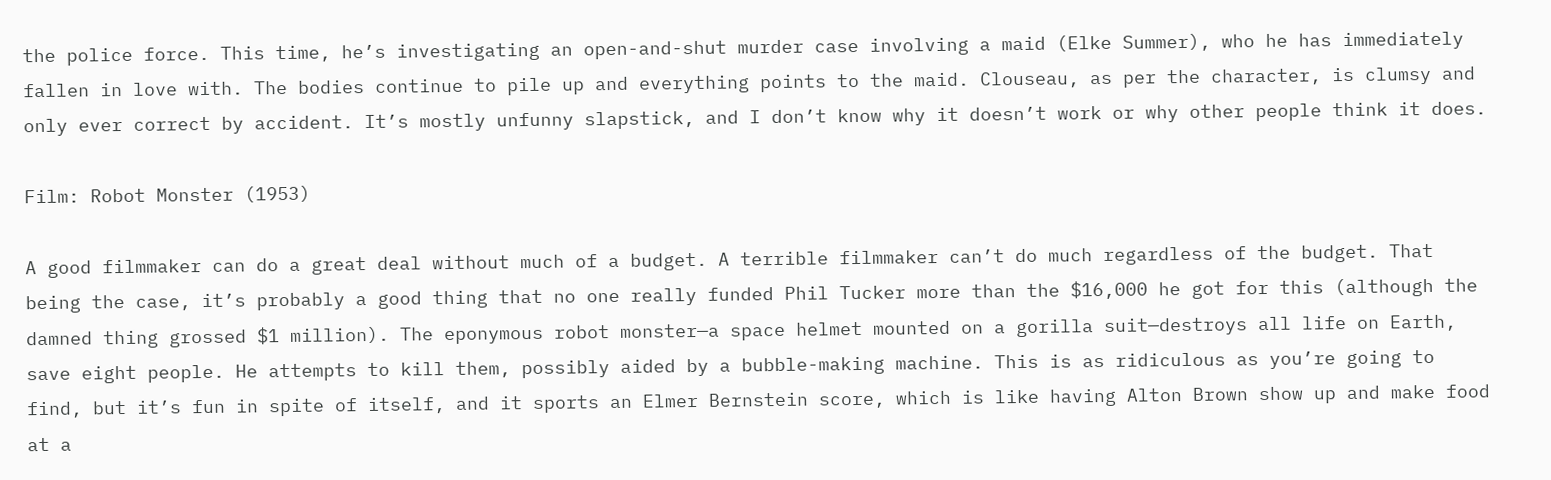the police force. This time, he’s investigating an open-and-shut murder case involving a maid (Elke Summer), who he has immediately fallen in love with. The bodies continue to pile up and everything points to the maid. Clouseau, as per the character, is clumsy and only ever correct by accident. It’s mostly unfunny slapstick, and I don’t know why it doesn’t work or why other people think it does.

Film: Robot Monster (1953)

A good filmmaker can do a great deal without much of a budget. A terrible filmmaker can’t do much regardless of the budget. That being the case, it’s probably a good thing that no one really funded Phil Tucker more than the $16,000 he got for this (although the damned thing grossed $1 million). The eponymous robot monster—a space helmet mounted on a gorilla suit—destroys all life on Earth, save eight people. He attempts to kill them, possibly aided by a bubble-making machine. This is as ridiculous as you’re going to find, but it’s fun in spite of itself, and it sports an Elmer Bernstein score, which is like having Alton Brown show up and make food at a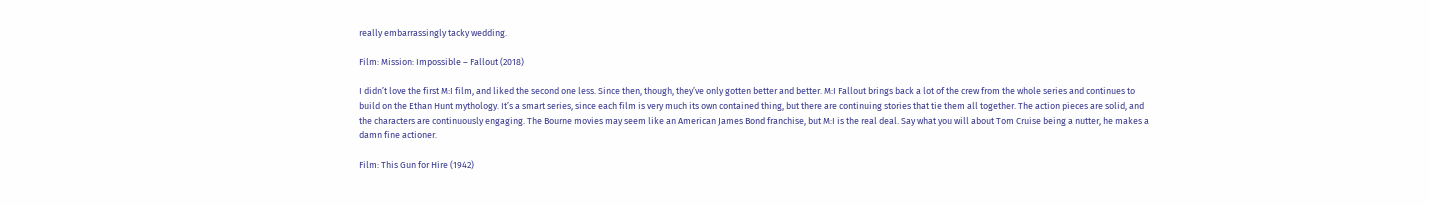really embarrassingly tacky wedding.

Film: Mission: Impossible – Fallout (2018)

I didn’t love the first M:I film, and liked the second one less. Since then, though, they’ve only gotten better and better. M:I Fallout brings back a lot of the crew from the whole series and continues to build on the Ethan Hunt mythology. It’s a smart series, since each film is very much its own contained thing, but there are continuing stories that tie them all together. The action pieces are solid, and the characters are continuously engaging. The Bourne movies may seem like an American James Bond franchise, but M:I is the real deal. Say what you will about Tom Cruise being a nutter, he makes a damn fine actioner.

Film: This Gun for Hire (1942)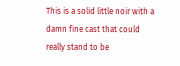This is a solid little noir with a damn fine cast that could really stand to be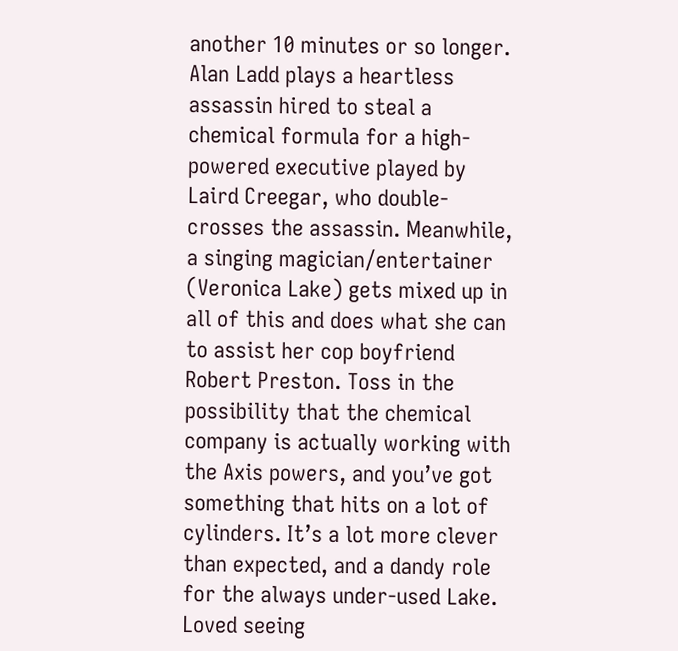another 10 minutes or so longer. Alan Ladd plays a heartless assassin hired to steal a chemical formula for a high-powered executive played by Laird Creegar, who double-crosses the assassin. Meanwhile, a singing magician/entertainer (Veronica Lake) gets mixed up in all of this and does what she can to assist her cop boyfriend Robert Preston. Toss in the possibility that the chemical company is actually working with the Axis powers, and you’ve got something that hits on a lot of cylinders. It’s a lot more clever than expected, and a dandy role for the always under-used Lake. Loved seeing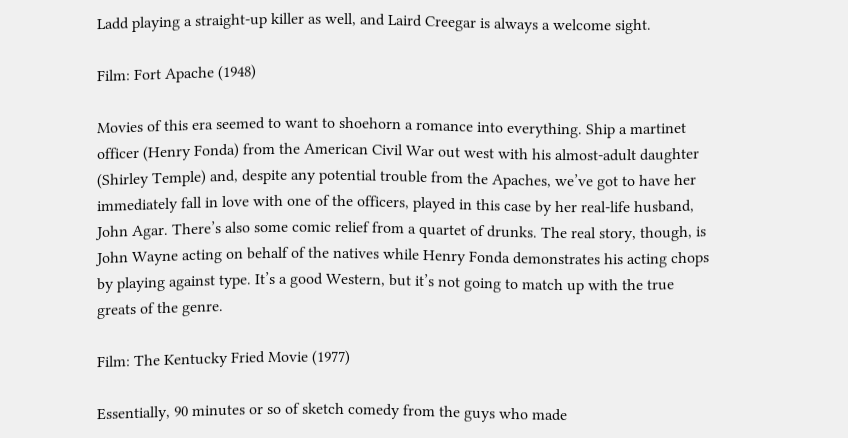Ladd playing a straight-up killer as well, and Laird Creegar is always a welcome sight.

Film: Fort Apache (1948)

Movies of this era seemed to want to shoehorn a romance into everything. Ship a martinet officer (Henry Fonda) from the American Civil War out west with his almost-adult daughter (Shirley Temple) and, despite any potential trouble from the Apaches, we’ve got to have her immediately fall in love with one of the officers, played in this case by her real-life husband, John Agar. There’s also some comic relief from a quartet of drunks. The real story, though, is John Wayne acting on behalf of the natives while Henry Fonda demonstrates his acting chops by playing against type. It’s a good Western, but it’s not going to match up with the true greats of the genre.

Film: The Kentucky Fried Movie (1977)

Essentially, 90 minutes or so of sketch comedy from the guys who made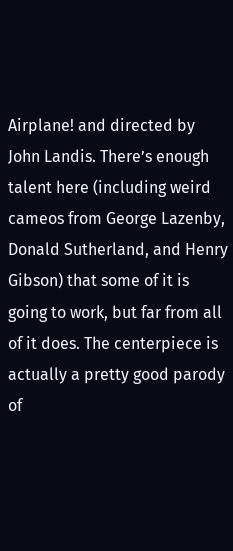Airplane! and directed by John Landis. There’s enough talent here (including weird cameos from George Lazenby, Donald Sutherland, and Henry Gibson) that some of it is going to work, but far from all of it does. The centerpiece is actually a pretty good parody of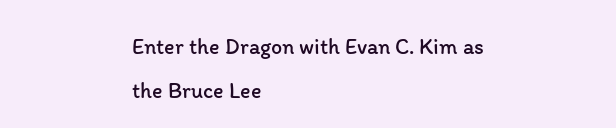Enter the Dragon with Evan C. Kim as the Bruce Lee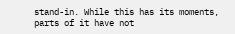stand-in. While this has its moments, parts of it have not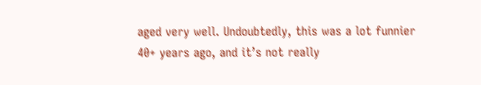aged very well. Undoubtedly, this was a lot funnier 40+ years ago, and it’s not really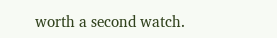worth a second watch.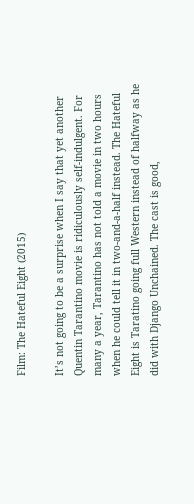Film: The Hateful Eight (2015)

It’s not going to be a surprise when I say that yet another Quentin Tarantino movie is ridiculously self-indulgent. For many a year, Tarantino has not told a movie in two hours when he could tell it in two-and-a-half instead. The Hateful Eight is Taratino going full Western instead of halfway as he did with Django Unchained. The cast is good,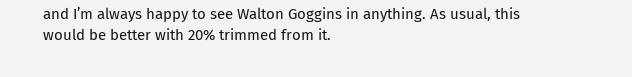and I’m always happy to see Walton Goggins in anything. As usual, this would be better with 20% trimmed from it.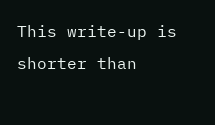This write-up is shorter than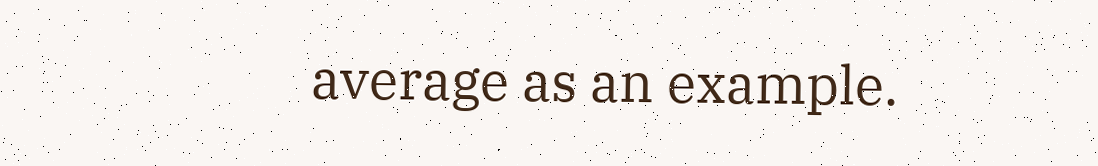average as an example.